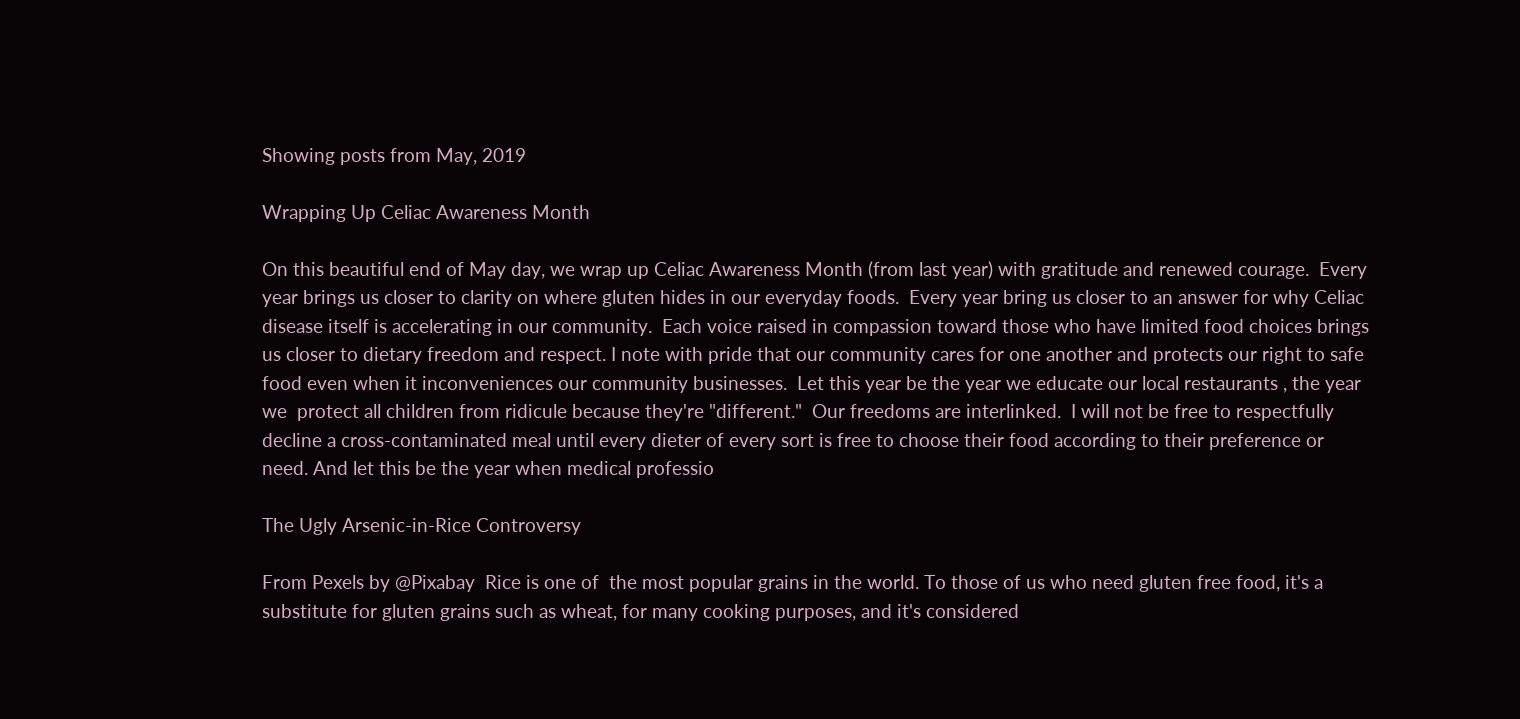Showing posts from May, 2019

Wrapping Up Celiac Awareness Month

On this beautiful end of May day, we wrap up Celiac Awareness Month (from last year) with gratitude and renewed courage.  Every year brings us closer to clarity on where gluten hides in our everyday foods.  Every year bring us closer to an answer for why Celiac disease itself is accelerating in our community.  Each voice raised in compassion toward those who have limited food choices brings us closer to dietary freedom and respect. I note with pride that our community cares for one another and protects our right to safe food even when it inconveniences our community businesses.  Let this year be the year we educate our local restaurants , the year we  protect all children from ridicule because they're "different."  Our freedoms are interlinked.  I will not be free to respectfully decline a cross-contaminated meal until every dieter of every sort is free to choose their food according to their preference or need. And let this be the year when medical professio

The Ugly Arsenic-in-Rice Controversy

From Pexels by @Pixabay  Rice is one of  the most popular grains in the world. To those of us who need gluten free food, it's a substitute for gluten grains such as wheat, for many cooking purposes, and it's considered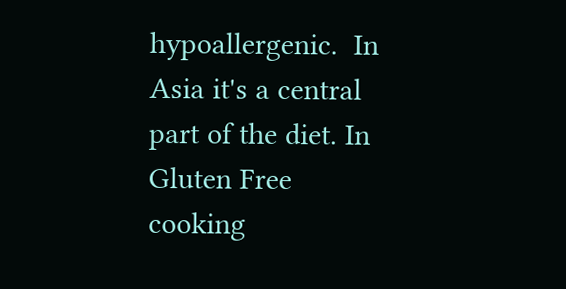hypoallergenic.  In Asia it's a central part of the diet. In Gluten Free cooking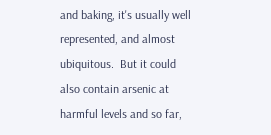and baking, it's usually well represented, and almost ubiquitous.  But it could also contain arsenic at harmful levels and so far,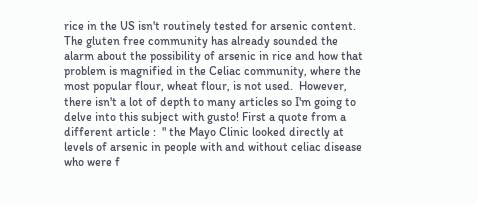rice in the US isn't routinely tested for arsenic content. The gluten free community has already sounded the alarm about the possibility of arsenic in rice and how that problem is magnified in the Celiac community, where the most popular flour, wheat flour, is not used.  However, there isn't a lot of depth to many articles so I'm going to delve into this subject with gusto! First a quote from a different article :  " the Mayo Clinic looked directly at levels of arsenic in people with and without celiac disease who were f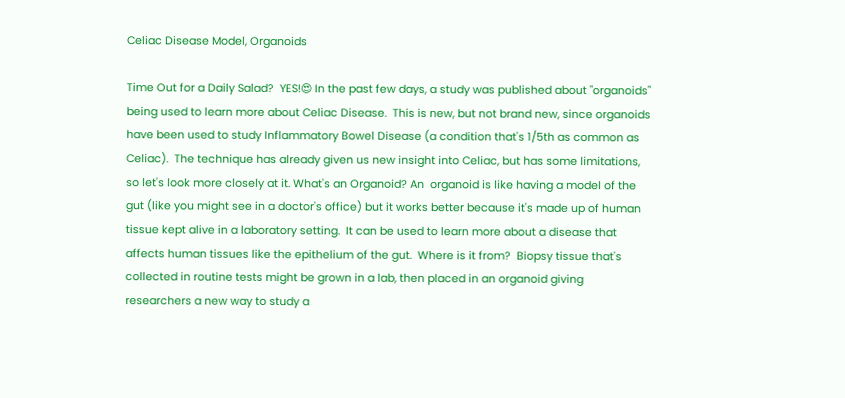Celiac Disease Model, Organoids

Time Out for a Daily Salad?  YES!😍 In the past few days, a study was published about "organoids" being used to learn more about Celiac Disease.  This is new, but not brand new, since organoids have been used to study Inflammatory Bowel Disease (a condition that's 1/5th as common as Celiac).  The technique has already given us new insight into Celiac, but has some limitations, so let's look more closely at it. What's an Organoid? An  organoid is like having a model of the gut (like you might see in a doctor's office) but it works better because it's made up of human tissue kept alive in a laboratory setting.  It can be used to learn more about a disease that affects human tissues like the epithelium of the gut.  Where is it from?  Biopsy tissue that's collected in routine tests might be grown in a lab, then placed in an organoid giving researchers a new way to study a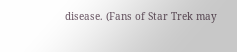disease. (Fans of Star Trek may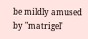be mildly amused by "matrigel'